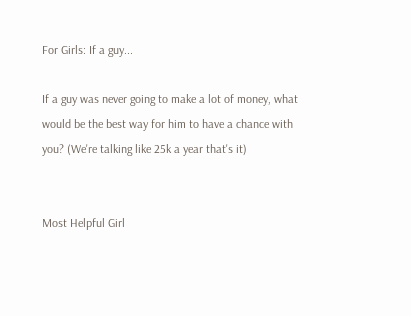For Girls: If a guy...

If a guy was never going to make a lot of money, what would be the best way for him to have a chance with you? (We're talking like 25k a year that's it)


Most Helpful Girl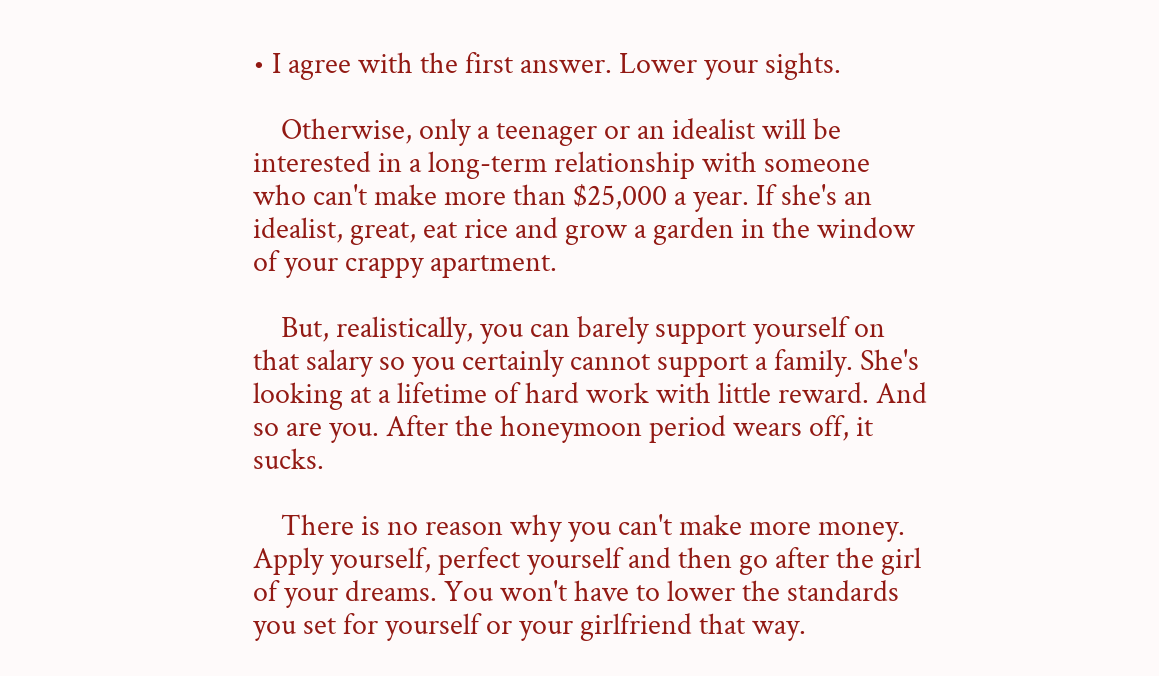• I agree with the first answer. Lower your sights.

    Otherwise, only a teenager or an idealist will be interested in a long-term relationship with someone who can't make more than $25,000 a year. If she's an idealist, great, eat rice and grow a garden in the window of your crappy apartment.

    But, realistically, you can barely support yourself on that salary so you certainly cannot support a family. She's looking at a lifetime of hard work with little reward. And so are you. After the honeymoon period wears off, it sucks.

    There is no reason why you can't make more money. Apply yourself, perfect yourself and then go after the girl of your dreams. You won't have to lower the standards you set for yourself or your girlfriend that way.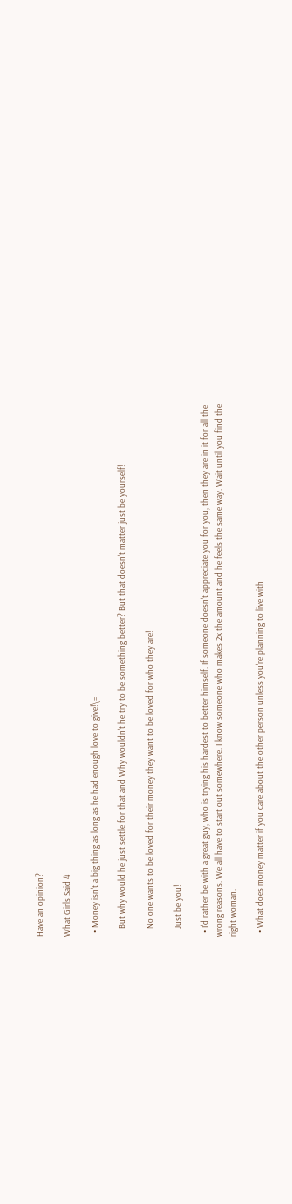Have an opinion?

What Girls Said 4

  • Money isn't a big thing as long as he had enough love to give!\=

    But why would he just settle for that and Why wouldn't he try to be something better? But that doesn't matter just be yourself!

    No one wants to be loved for their money they want to be loved for who they are!

    Just be you!

  • I'd rather be with a great guy, who is trying his hardest to better himself. If someone doesn't appreciate you for you, then they are in it for all the wrong reasons. We all have to start out somewhere. I know someone who makes 2x the amount and he feels the same way. Wait until you find the right woman.

  • What does money matter if you care about the other person unless you're planning to live with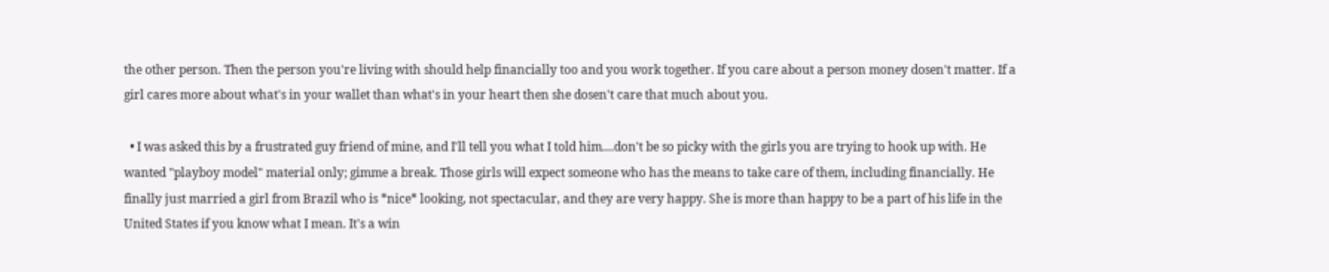the other person. Then the person you're living with should help financially too and you work together. If you care about a person money dosen't matter. If a girl cares more about what's in your wallet than what's in your heart then she dosen't care that much about you.

  • I was asked this by a frustrated guy friend of mine, and I'll tell you what I told him....don't be so picky with the girls you are trying to hook up with. He wanted "playboy model" material only; gimme a break. Those girls will expect someone who has the means to take care of them, including financially. He finally just married a girl from Brazil who is *nice* looking, not spectacular, and they are very happy. She is more than happy to be a part of his life in the United States if you know what I mean. It's a win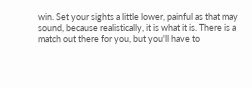win. Set your sights a little lower, painful as that may sound, because realistically, it is what it is. There is a match out there for you, but you'll have to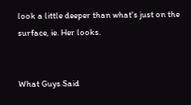look a little deeper than what's just on the surface, ie. Her looks.


What Guys Said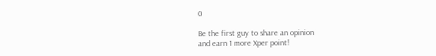0

Be the first guy to share an opinion
and earn 1 more Xper point!